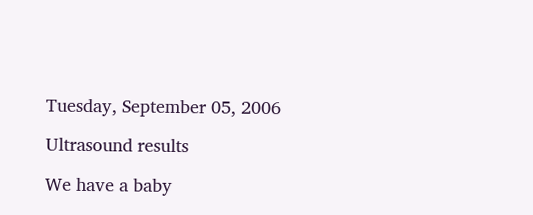Tuesday, September 05, 2006

Ultrasound results

We have a baby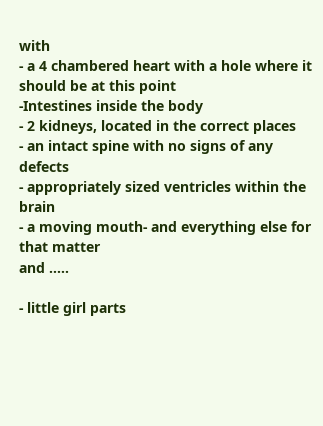with
- a 4 chambered heart with a hole where it should be at this point
-Intestines inside the body
- 2 kidneys, located in the correct places
- an intact spine with no signs of any defects
- appropriately sized ventricles within the brain
- a moving mouth- and everything else for that matter
and .....

- little girl parts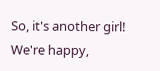So, it's another girl! We're happy,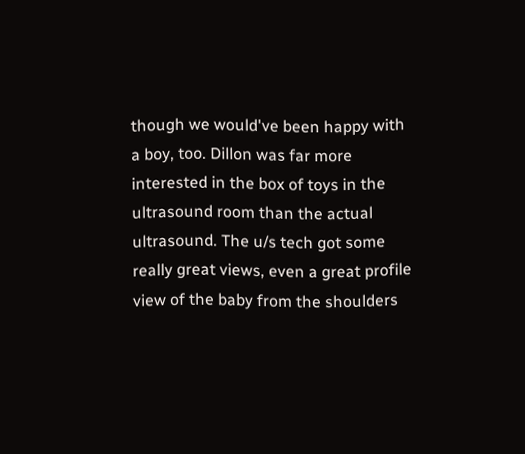though we would've been happy with a boy, too. Dillon was far more interested in the box of toys in the ultrasound room than the actual ultrasound. The u/s tech got some really great views, even a great profile view of the baby from the shoulders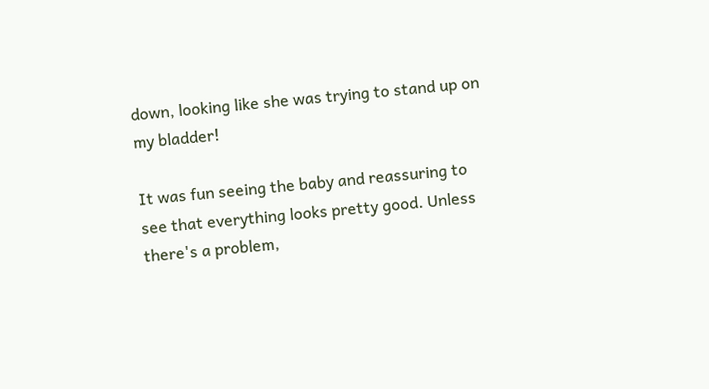down, looking like she was trying to stand up on my bladder!

It was fun seeing the baby and reassuring to see that everything looks pretty good. Unless there's a problem,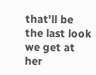that'll be the last look we get at her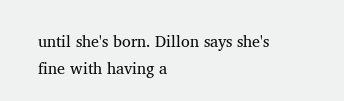until she's born. Dillon says she's fine with having a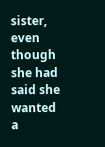sister, even though she had said she wanted a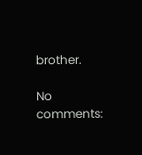brother.

No comments: